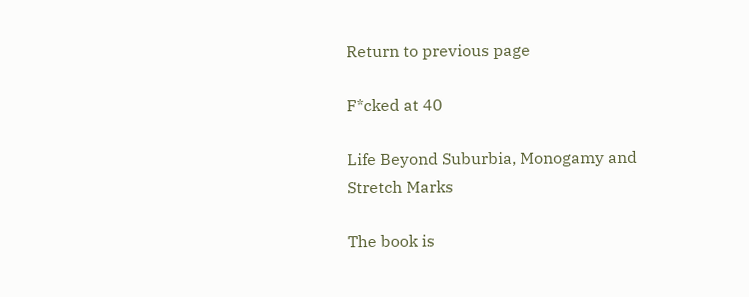Return to previous page

F*cked at 40

Life Beyond Suburbia, Monogamy and Stretch Marks

The book is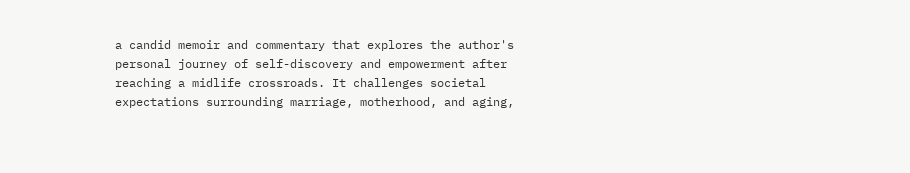a candid memoir and commentary that explores the author's personal journey of self-discovery and empowerment after reaching a midlife crossroads. It challenges societal expectations surrounding marriage, motherhood, and aging,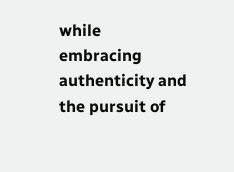while embracing authenticity and the pursuit of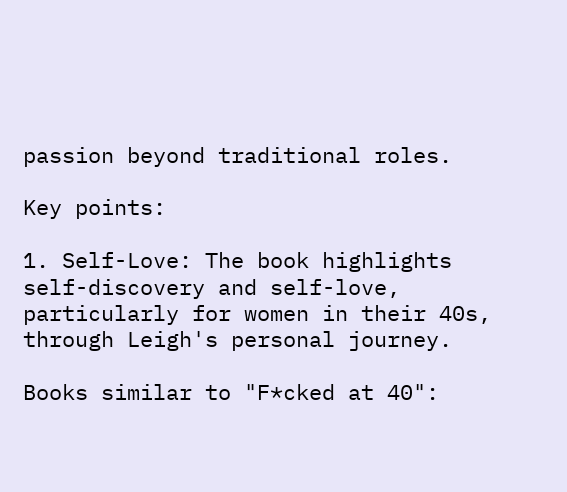passion beyond traditional roles.

Key points:

1. Self-Love: The book highlights self-discovery and self-love, particularly for women in their 40s, through Leigh's personal journey.

Books similar to "F*cked at 40":